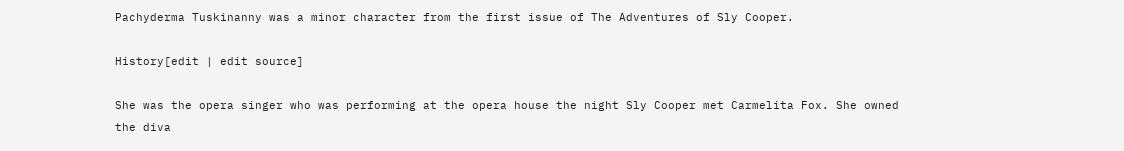Pachyderma Tuskinanny was a minor character from the first issue of The Adventures of Sly Cooper.

History[edit | edit source]

She was the opera singer who was performing at the opera house the night Sly Cooper met Carmelita Fox. She owned the diva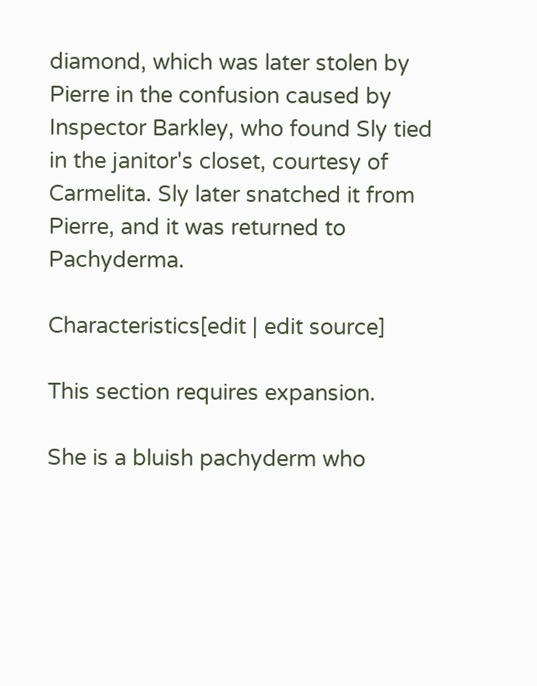diamond, which was later stolen by Pierre in the confusion caused by Inspector Barkley, who found Sly tied in the janitor's closet, courtesy of Carmelita. Sly later snatched it from Pierre, and it was returned to Pachyderma.

Characteristics[edit | edit source]

This section requires expansion.

She is a bluish pachyderm who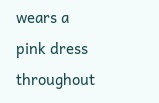wears a pink dress throughout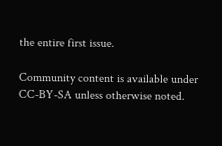the entire first issue.

Community content is available under CC-BY-SA unless otherwise noted.